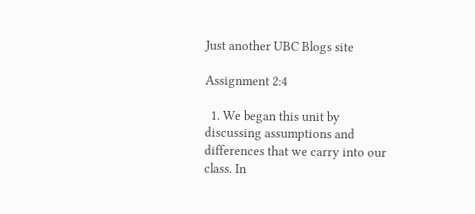Just another UBC Blogs site

Assignment 2:4

  1. We began this unit by discussing assumptions and differences that we carry into our class. In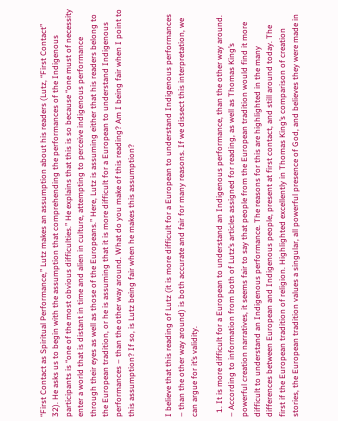“First Contact as Spiritual Performance,” Lutz makes an assumption about his readers (Lutz, “First Contact” 32). He asks us to begin with the assumption that comprehending the performances of the Indigenous participants is “one of the most obvious difficulties.” He explains that this is so because “one must of necessity enter a world that is distant in time and alien in culture, attempting to perceive indigenous performance through their eyes as well as those of the Europeans.” Here, Lutz is assuming either that his readers belong to the European tradition, or he is assuming that it is more difficult for a European to understand Indigenous performances – than the other way around. What do you make of this reading? Am I being fair when I point to this assumption? If so, is Lutz being fair when he makes this assumption?


I believe that this reading of Lutz (it is more difficult for a European to understand Indigenous performances – than the other way around) is both accurate and fair for many reasons. If we dissect this interpretation, we can argue for it’s validity.

  1. It is more difficult for a European to understand an Indigenous performance, than the other way around. – According to information from both of Lutz’s articles assigned for reading, as well as Thomas King’s powerful creation narratives, it seems fair to say that people from the European tradition would find it more difficult to understand an Indigenous performance. The reasons for this are highlighted in the many differences between European and Indigenous people, present at first contact, and still around today. The first if the European tradition of religion. Highlighted excellently in Thomas King’s comparison of creation stories, the European tradition values a singular, all powerful presence of God, and believes they were made in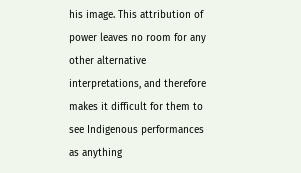his image. This attribution of power leaves no room for any other alternative interpretations, and therefore makes it difficult for them to see Indigenous performances as anything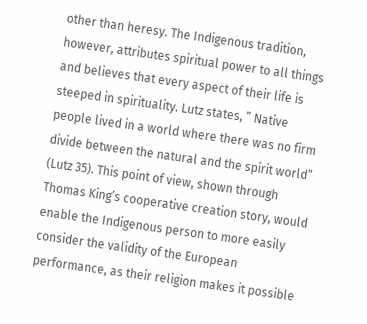other than heresy. The Indigenous tradition, however, attributes spiritual power to all things and believes that every aspect of their life is steeped in spirituality. Lutz states, ” Native people lived in a world where there was no firm divide between the natural and the spirit world” (Lutz 35). This point of view, shown through Thomas King’s cooperative creation story, would enable the Indigenous person to more easily consider the validity of the European performance, as their religion makes it possible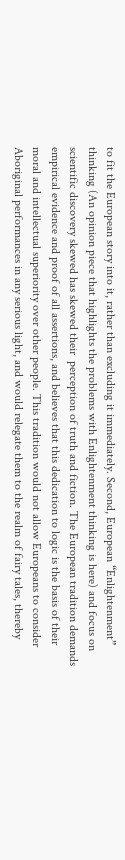to fit the European story into it, rather than excluding it immediately. Second, European “Enlightenment” thinking (An opinion piece that highlights the problems with Enlightenment thinking is here) and focus on scientific discovery skewed has skewed their  perception of truth and fiction. The European tradition demands empirical evidence and proof of all assertions, and believes that this dedication to logic is the basis of their moral and intellectual superiority over other people. This tradition would not allow Europeans to consider Aboriginal performances in any serious light, and would relegate them to the realm of fairy tales, thereby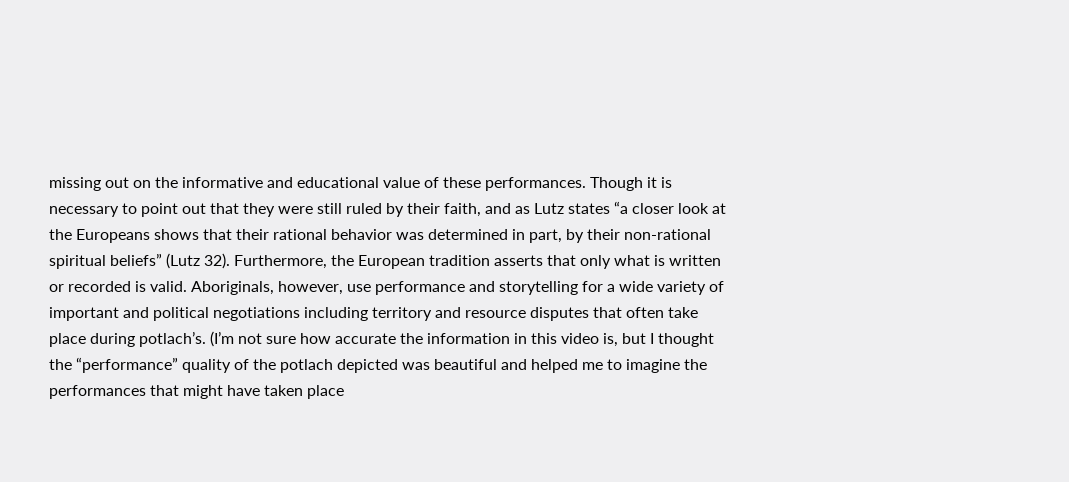missing out on the informative and educational value of these performances. Though it is necessary to point out that they were still ruled by their faith, and as Lutz states “a closer look at the Europeans shows that their rational behavior was determined in part, by their non-rational spiritual beliefs” (Lutz 32). Furthermore, the European tradition asserts that only what is written or recorded is valid. Aboriginals, however, use performance and storytelling for a wide variety of important and political negotiations including territory and resource disputes that often take place during potlach’s. (I’m not sure how accurate the information in this video is, but I thought the “performance” quality of the potlach depicted was beautiful and helped me to imagine the performances that might have taken place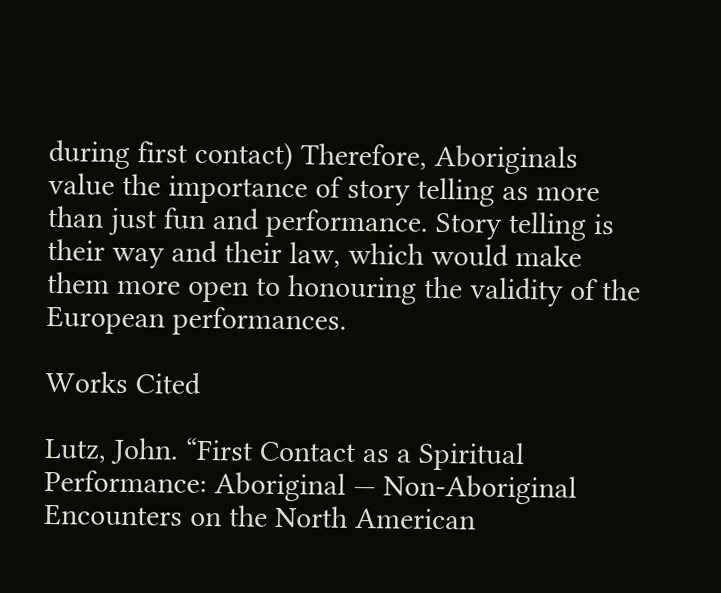during first contact) Therefore, Aboriginals value the importance of story telling as more than just fun and performance. Story telling is their way and their law, which would make them more open to honouring the validity of the European performances.

Works Cited

Lutz, John. “First Contact as a Spiritual Performance: Aboriginal — Non-Aboriginal           Encounters on the North American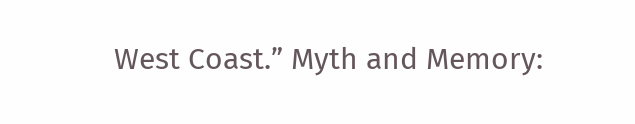West Coast.” Myth and Memory: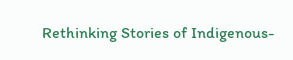Rethinking Stories of Indigenous-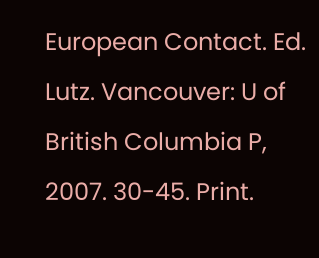European Contact. Ed. Lutz. Vancouver: U of British Columbia P, 2007. 30-45. Print.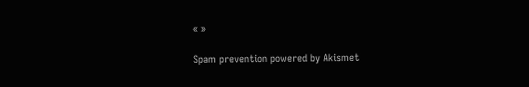« »

Spam prevention powered by Akismet